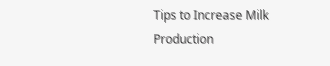Tips to Increase Milk Production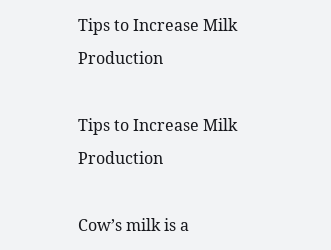Tips to Increase Milk Production

Tips to Increase Milk Production

Cow’s milk is a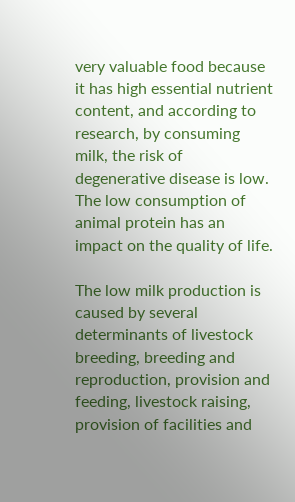very valuable food because it has high essential nutrient content, and according to research, by consuming milk, the risk of degenerative disease is low. The low consumption of animal protein has an impact on the quality of life.

The low milk production is caused by several determinants of livestock breeding, breeding and reproduction, provision and feeding, livestock raising, provision of facilities and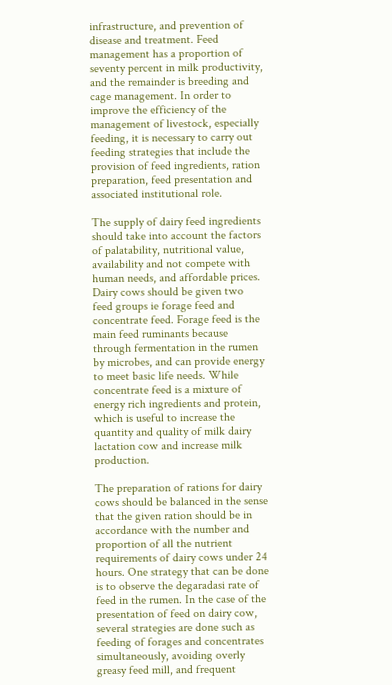infrastructure, and prevention of disease and treatment. Feed management has a proportion of seventy percent in milk productivity, and the remainder is breeding and cage management. In order to improve the efficiency of the management of livestock, especially feeding, it is necessary to carry out feeding strategies that include the provision of feed ingredients, ration preparation, feed presentation and associated institutional role.

The supply of dairy feed ingredients should take into account the factors of palatability, nutritional value, availability and not compete with human needs, and affordable prices. Dairy cows should be given two feed groups ie forage feed and concentrate feed. Forage feed is the main feed ruminants because through fermentation in the rumen by microbes, and can provide energy to meet basic life needs. While concentrate feed is a mixture of energy rich ingredients and protein, which is useful to increase the quantity and quality of milk dairy lactation cow and increase milk production.

The preparation of rations for dairy cows should be balanced in the sense that the given ration should be in accordance with the number and proportion of all the nutrient requirements of dairy cows under 24 hours. One strategy that can be done is to observe the degaradasi rate of feed in the rumen. In the case of the presentation of feed on dairy cow, several strategies are done such as feeding of forages and concentrates simultaneously, avoiding overly greasy feed mill, and frequent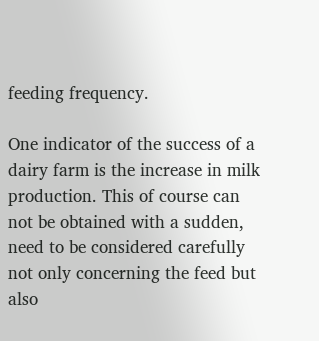feeding frequency.

One indicator of the success of a dairy farm is the increase in milk production. This of course can not be obtained with a sudden, need to be considered carefully not only concerning the feed but also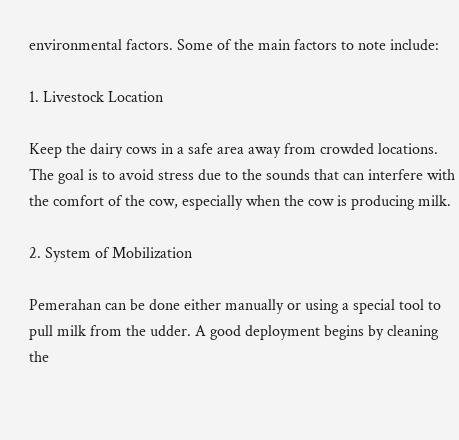environmental factors. Some of the main factors to note include:

1. Livestock Location

Keep the dairy cows in a safe area away from crowded locations. The goal is to avoid stress due to the sounds that can interfere with the comfort of the cow, especially when the cow is producing milk.

2. System of Mobilization

Pemerahan can be done either manually or using a special tool to pull milk from the udder. A good deployment begins by cleaning the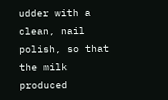udder with a clean, nail polish, so that the milk produced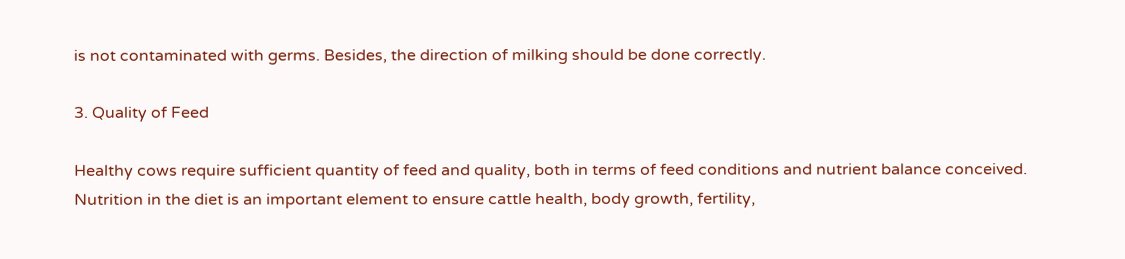is not contaminated with germs. Besides, the direction of milking should be done correctly.

3. Quality of Feed

Healthy cows require sufficient quantity of feed and quality, both in terms of feed conditions and nutrient balance conceived. Nutrition in the diet is an important element to ensure cattle health, body growth, fertility,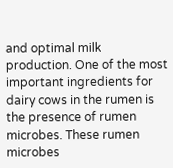and optimal milk production. One of the most important ingredients for dairy cows in the rumen is the presence of rumen microbes. These rumen microbes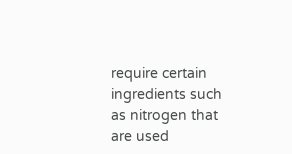require certain ingredients such as nitrogen that are used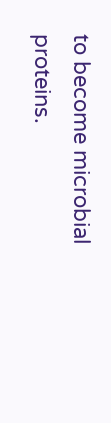to become microbial proteins.